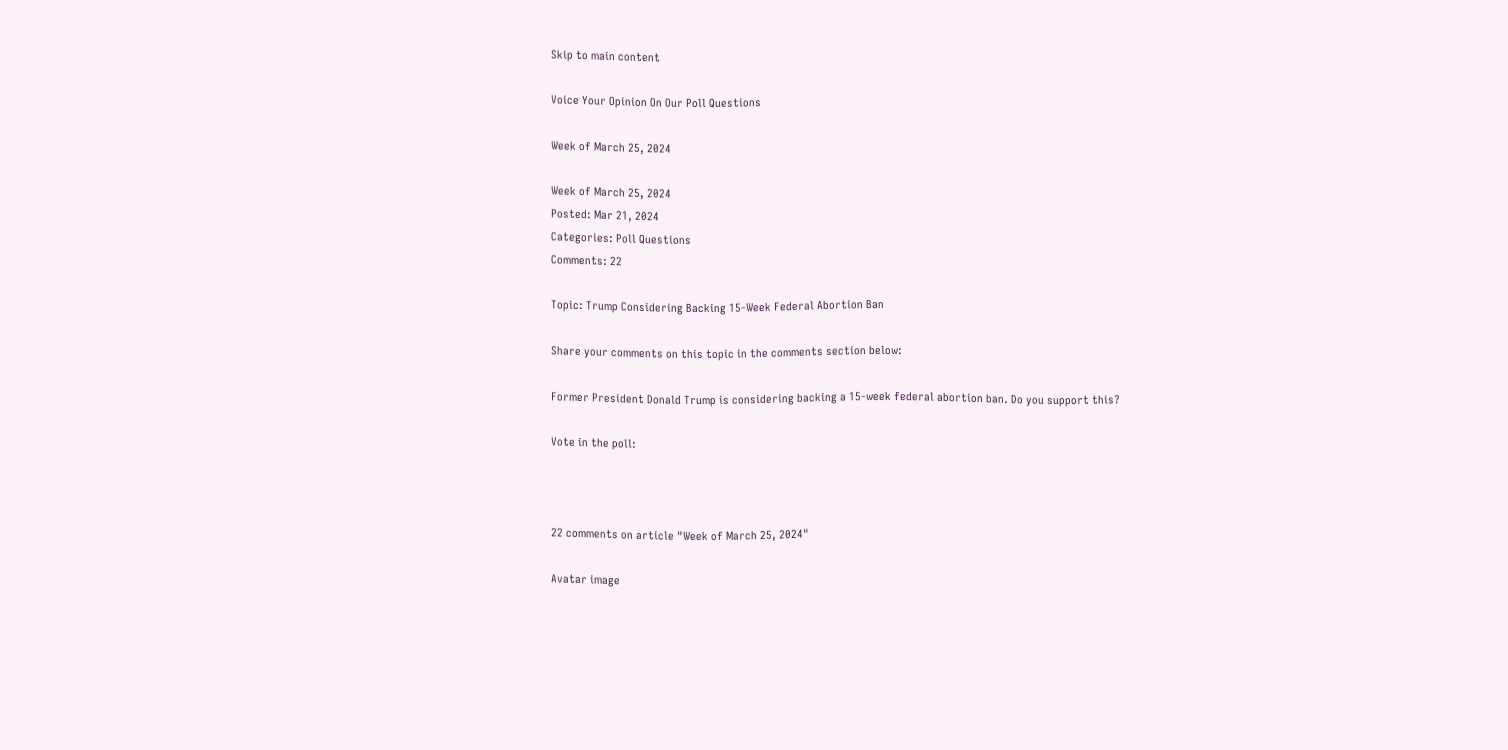Skip to main content

Voice Your Opinion On Our Poll Questions

Week of March 25, 2024

Week of March 25, 2024
Posted: Mar 21, 2024
Categories: Poll Questions
Comments: 22

Topic: Trump Considering Backing 15-Week Federal Abortion Ban

Share your comments on this topic in the comments section below:

Former President Donald Trump is considering backing a 15-week federal abortion ban. Do you support this?

Vote in the poll:



22 comments on article "Week of March 25, 2024"

Avatar image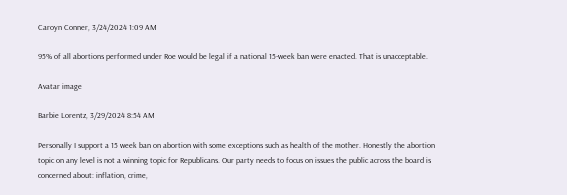Caroyn Conner, 3/24/2024 1:09 AM

95% of all abortions performed under Roe would be legal if a national 15-week ban were enacted. That is unacceptable.

Avatar image

Barbie Lorentz, 3/29/2024 8:54 AM

Personally I support a 15 week ban on abortion with some exceptions such as health of the mother. Honestly the abortion topic on any level is not a winning topic for Republicans. Our party needs to focus on issues the public across the board is concerned about: inflation, crime,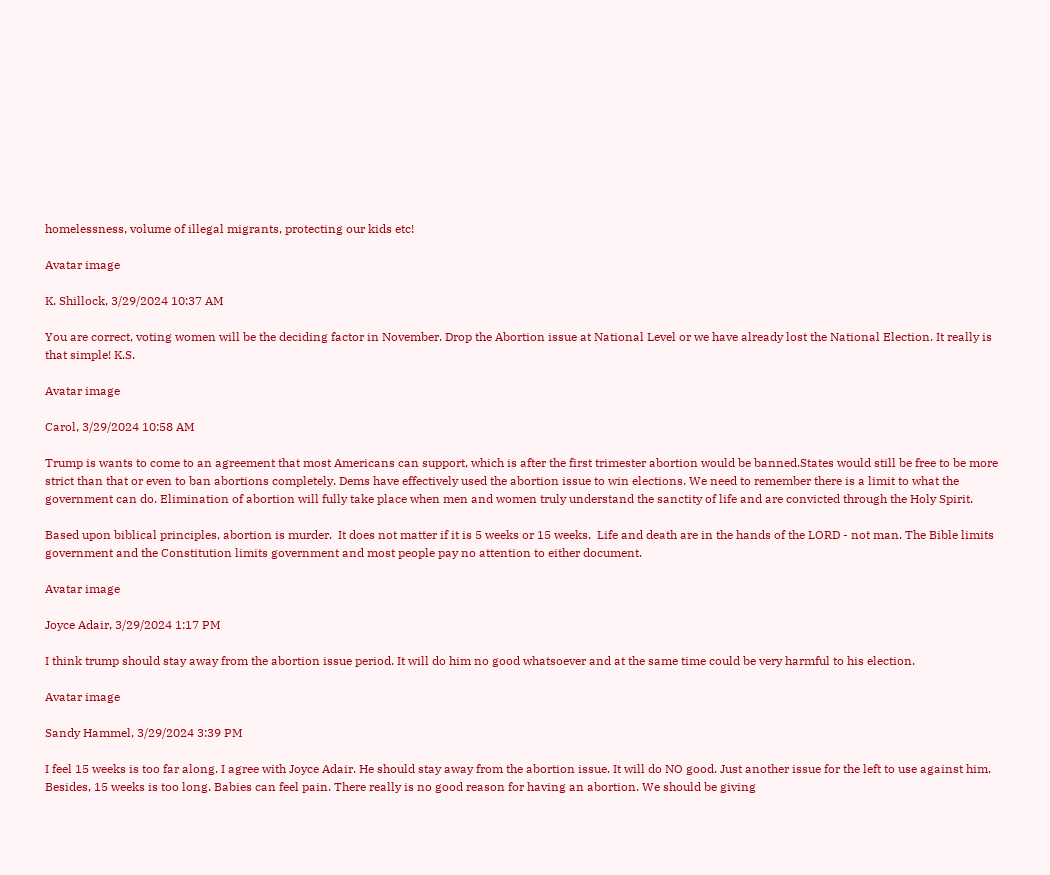homelessness, volume of illegal migrants, protecting our kids etc!

Avatar image

K. Shillock, 3/29/2024 10:37 AM

You are correct, voting women will be the deciding factor in November. Drop the Abortion issue at National Level or we have already lost the National Election. It really is that simple! K.S.

Avatar image

Carol, 3/29/2024 10:58 AM

Trump is wants to come to an agreement that most Americans can support, which is after the first trimester abortion would be banned.States would still be free to be more strict than that or even to ban abortions completely. Dems have effectively used the abortion issue to win elections. We need to remember there is a limit to what the government can do. Elimination of abortion will fully take place when men and women truly understand the sanctity of life and are convicted through the Holy Spirit.

Based upon biblical principles, abortion is murder.  It does not matter if it is 5 weeks or 15 weeks.  Life and death are in the hands of the LORD - not man. The Bible limits government and the Constitution limits government and most people pay no attention to either document.

Avatar image

Joyce Adair, 3/29/2024 1:17 PM

I think trump should stay away from the abortion issue period. It will do him no good whatsoever and at the same time could be very harmful to his election.

Avatar image

Sandy Hammel, 3/29/2024 3:39 PM

I feel 15 weeks is too far along. I agree with Joyce Adair. He should stay away from the abortion issue. It will do NO good. Just another issue for the left to use against him. Besides, 15 weeks is too long. Babies can feel pain. There really is no good reason for having an abortion. We should be giving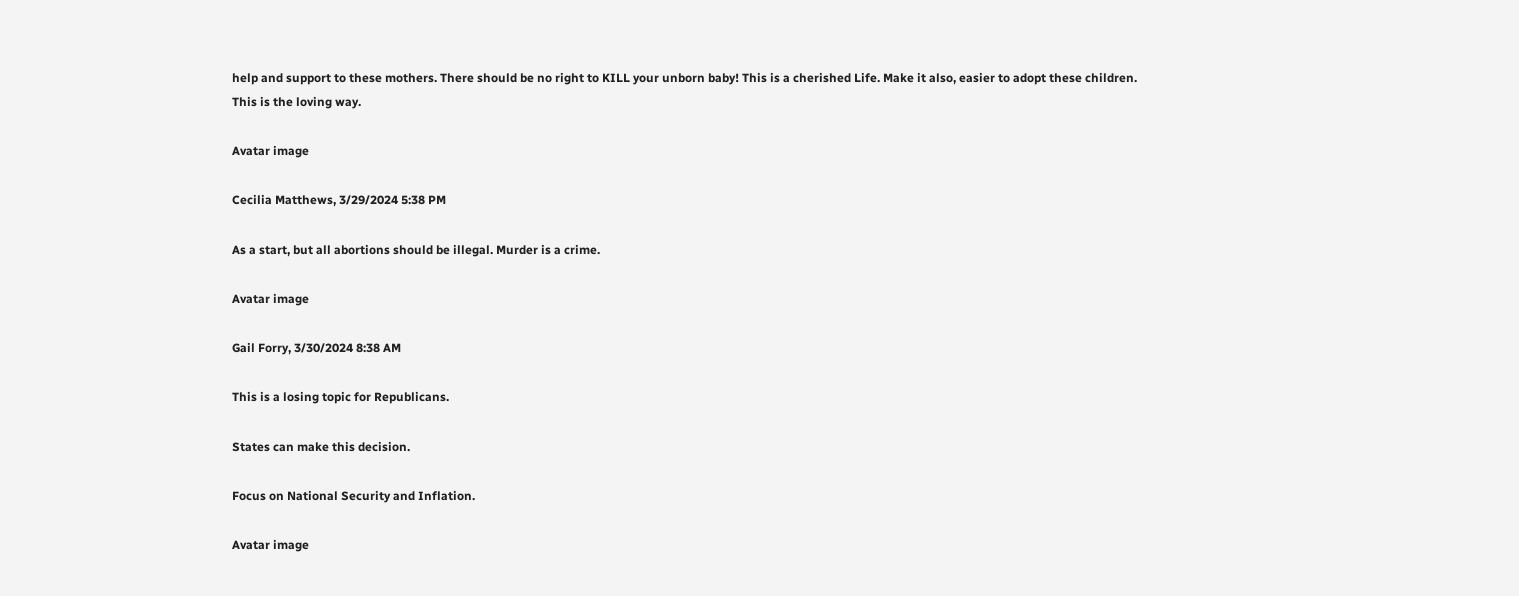help and support to these mothers. There should be no right to KILL your unborn baby! This is a cherished Life. Make it also, easier to adopt these children. This is the loving way.

Avatar image

Cecilia Matthews, 3/29/2024 5:38 PM

As a start, but all abortions should be illegal. Murder is a crime.

Avatar image

Gail Forry, 3/30/2024 8:38 AM

This is a losing topic for Republicans.

States can make this decision.

Focus on National Security and Inflation.

Avatar image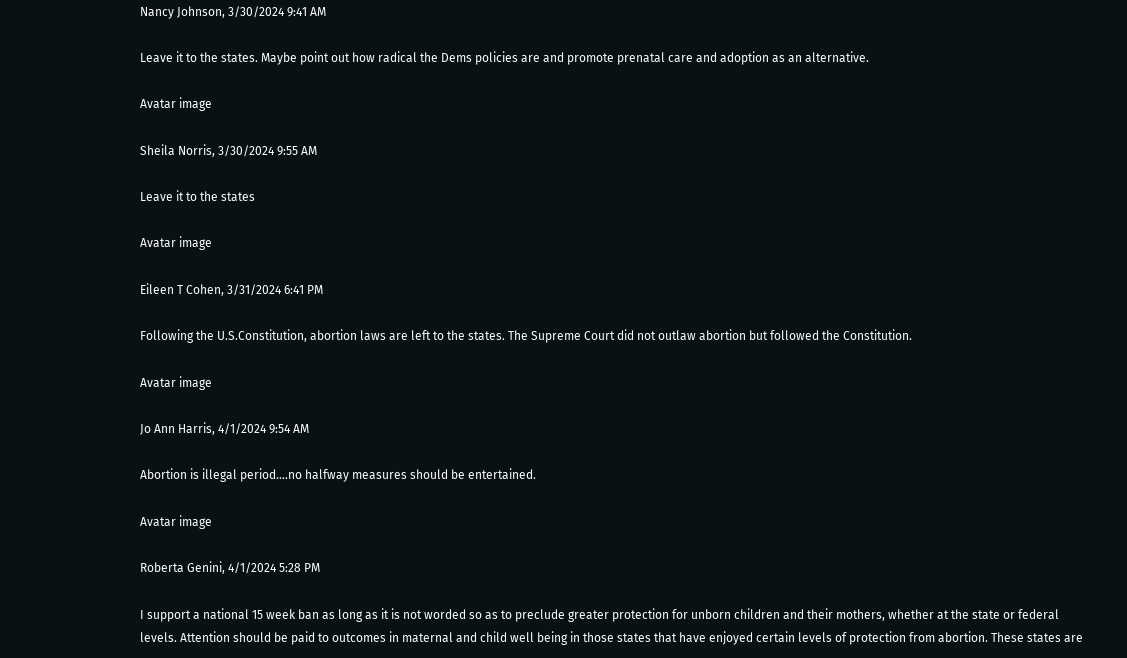Nancy Johnson, 3/30/2024 9:41 AM

Leave it to the states. Maybe point out how radical the Dems policies are and promote prenatal care and adoption as an alternative.

Avatar image

Sheila Norris, 3/30/2024 9:55 AM

Leave it to the states

Avatar image

Eileen T Cohen, 3/31/2024 6:41 PM

Following the U.S.Constitution, abortion laws are left to the states. The Supreme Court did not outlaw abortion but followed the Constitution.

Avatar image

Jo Ann Harris, 4/1/2024 9:54 AM

Abortion is illegal period….no halfway measures should be entertained.

Avatar image

Roberta Genini, 4/1/2024 5:28 PM

I support a national 15 week ban as long as it is not worded so as to preclude greater protection for unborn children and their mothers, whether at the state or federal levels. Attention should be paid to outcomes in maternal and child well being in those states that have enjoyed certain levels of protection from abortion. These states are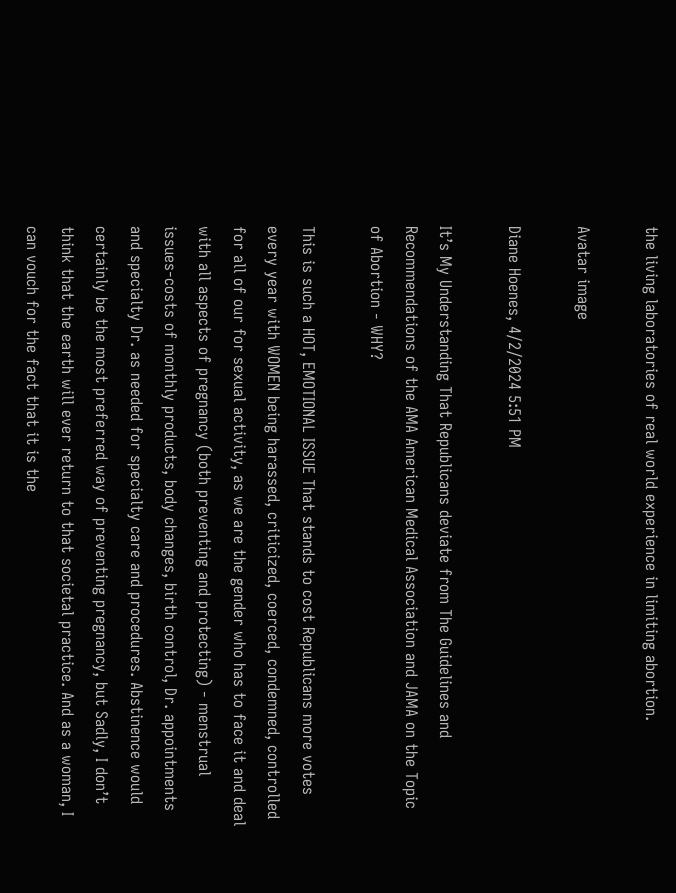the living laboratories of real world experience in limiting abortion.

Avatar image

Diane Hoenes, 4/2/2024 5:51 PM

It’s My Understanding That Republicans deviate from The Guidelines and Recommendations of the AMA American Medical Association and JAMA on the Topic of Abortion - WHY?

This is such a HOT, EMOTIONAL ISSUE That stands to cost Republicans more votes every year with WOMEN being harassed, criticized, coerced, condemned, controlled for all of our for sexual activity, as we are the gender who has to face it and deal with all aspects of pregnancy (both preventing and protecting) - menstrual issues-costs of monthly products, body changes, birth control, Dr. appointments and specialty Dr. as needed for specialty care and procedures. Abstinence would certainly be the most preferred way of preventing pregnancy, but Sadly, I don’t think that the earth will ever return to that societal practice. And as a woman, I can vouch for the fact that it is the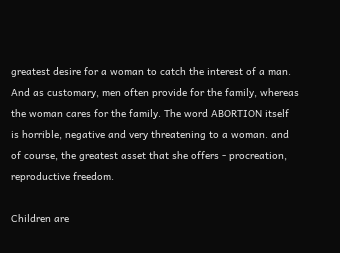greatest desire for a woman to catch the interest of a man. And as customary, men often provide for the family, whereas the woman cares for the family. The word ABORTION itself is horrible, negative and very threatening to a woman. and of course, the greatest asset that she offers - procreation, reproductive freedom.

Children are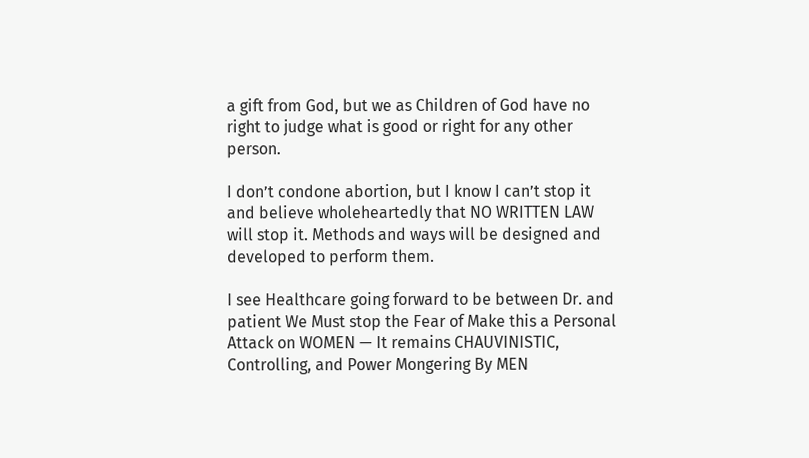a gift from God, but we as Children of God have no right to judge what is good or right for any other person.

I don’t condone abortion, but I know I can’t stop it and believe wholeheartedly that NO WRITTEN LAW will stop it. Methods and ways will be designed and developed to perform them.

I see Healthcare going forward to be between Dr. and patient We Must stop the Fear of Make this a Personal Attack on WOMEN — It remains CHAUVINISTIC, Controlling, and Power Mongering By MEN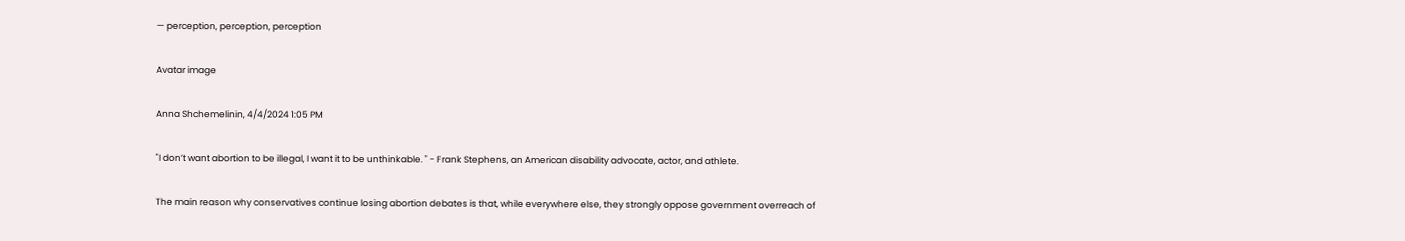— perception, perception, perception

Avatar image

Anna Shchemelinin, 4/4/2024 1:05 PM

"I don’t want abortion to be illegal, I want it to be unthinkable. " - Frank Stephens, an American disability advocate, actor, and athlete.

The main reason why conservatives continue losing abortion debates is that, while everywhere else, they strongly oppose government overreach of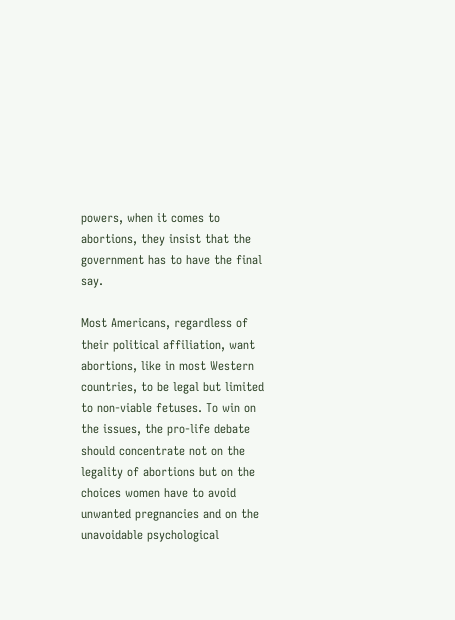powers, when it comes to abortions, they insist that the government has to have the final say.

Most Americans, regardless of their political affiliation, want abortions, like in most Western countries, to be legal but limited to non-viable fetuses. To win on the issues, the pro-life debate should concentrate not on the legality of abortions but on the choices women have to avoid unwanted pregnancies and on the unavoidable psychological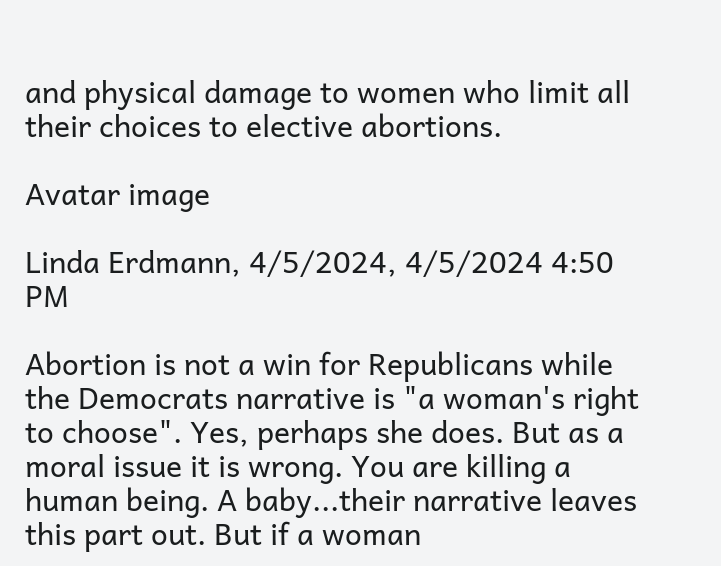and physical damage to women who limit all their choices to elective abortions.

Avatar image

Linda Erdmann, 4/5/2024, 4/5/2024 4:50 PM

Abortion is not a win for Republicans while the Democrats narrative is "a woman's right to choose". Yes, perhaps she does. But as a moral issue it is wrong. You are killing a human being. A baby...their narrative leaves this part out. But if a woman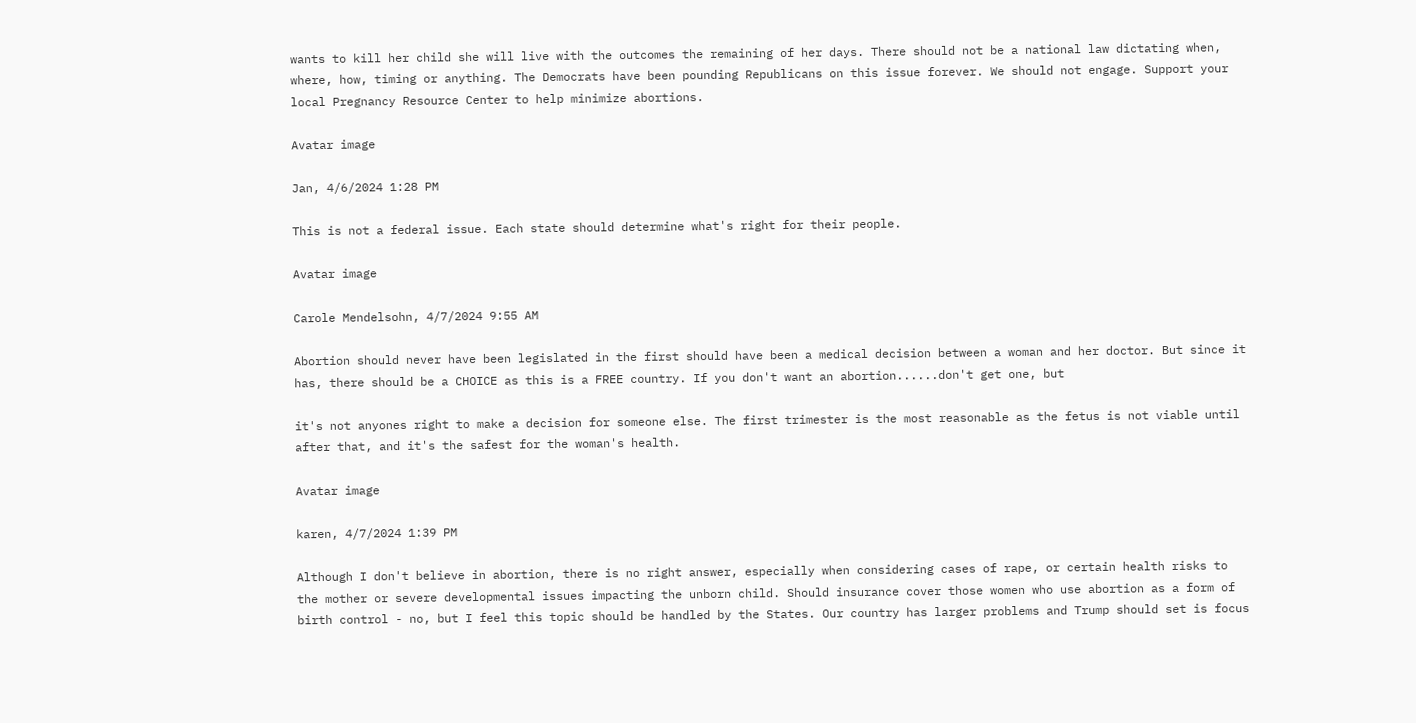wants to kill her child she will live with the outcomes the remaining of her days. There should not be a national law dictating when, where, how, timing or anything. The Democrats have been pounding Republicans on this issue forever. We should not engage. Support your local Pregnancy Resource Center to help minimize abortions.

Avatar image

Jan, 4/6/2024 1:28 PM

This is not a federal issue. Each state should determine what's right for their people.

Avatar image

Carole Mendelsohn, 4/7/2024 9:55 AM

Abortion should never have been legislated in the first should have been a medical decision between a woman and her doctor. But since it has, there should be a CHOICE as this is a FREE country. If you don't want an abortion......don't get one, but

it's not anyones right to make a decision for someone else. The first trimester is the most reasonable as the fetus is not viable until after that, and it's the safest for the woman's health.

Avatar image

karen, 4/7/2024 1:39 PM

Although I don't believe in abortion, there is no right answer, especially when considering cases of rape, or certain health risks to the mother or severe developmental issues impacting the unborn child. Should insurance cover those women who use abortion as a form of birth control - no, but I feel this topic should be handled by the States. Our country has larger problems and Trump should set is focus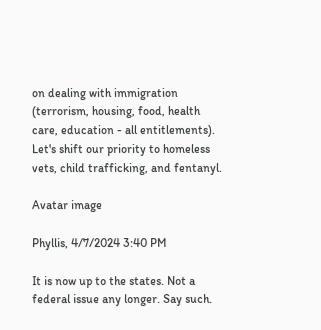on dealing with immigration (terrorism, housing, food, health care, education - all entitlements). Let's shift our priority to homeless vets, child trafficking, and fentanyl.

Avatar image

Phyllis, 4/7/2024 3:40 PM

It is now up to the states. Not a federal issue any longer. Say such.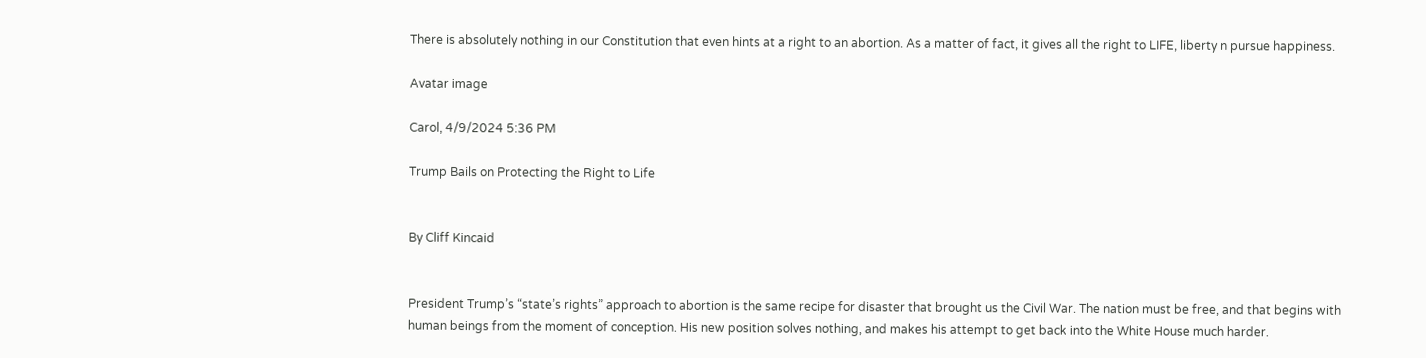There is absolutely nothing in our Constitution that even hints at a right to an abortion. As a matter of fact, it gives all the right to LIFE, liberty n pursue happiness.

Avatar image

Carol, 4/9/2024 5:36 PM

Trump Bails on Protecting the Right to Life


By Cliff Kincaid


President Trump’s “state’s rights” approach to abortion is the same recipe for disaster that brought us the Civil War. The nation must be free, and that begins with human beings from the moment of conception. His new position solves nothing, and makes his attempt to get back into the White House much harder.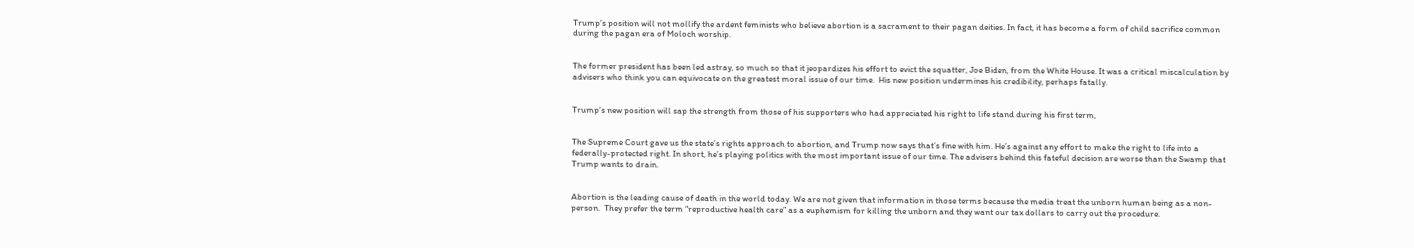Trump’s position will not mollify the ardent feminists who believe abortion is a sacrament to their pagan deities. In fact, it has become a form of child sacrifice common during the pagan era of Moloch worship.


The former president has been led astray, so much so that it jeopardizes his effort to evict the squatter, Joe Biden, from the White House. It was a critical miscalculation by advisers who think you can equivocate on the greatest moral issue of our time.  His new position undermines his credibility, perhaps fatally.


Trump’s new position will sap the strength from those of his supporters who had appreciated his right to life stand during his first term,


The Supreme Court gave us the state’s rights approach to abortion, and Trump now says that’s fine with him. He’s against any effort to make the right to life into a federally-protected right. In short, he’s playing politics with the most important issue of our time. The advisers behind this fateful decision are worse than the Swamp that Trump wants to drain.


Abortion is the leading cause of death in the world today. We are not given that information in those terms because the media treat the unborn human being as a non-person.  They prefer the term “reproductive health care” as a euphemism for killing the unborn and they want our tax dollars to carry out the procedure.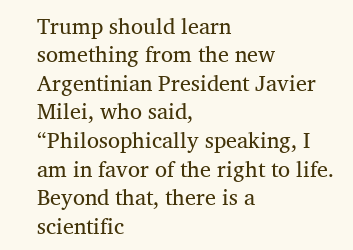Trump should learn something from the new Argentinian President Javier Milei, who said, “Philosophically speaking, I am in favor of the right to life.  Beyond that, there is a scientific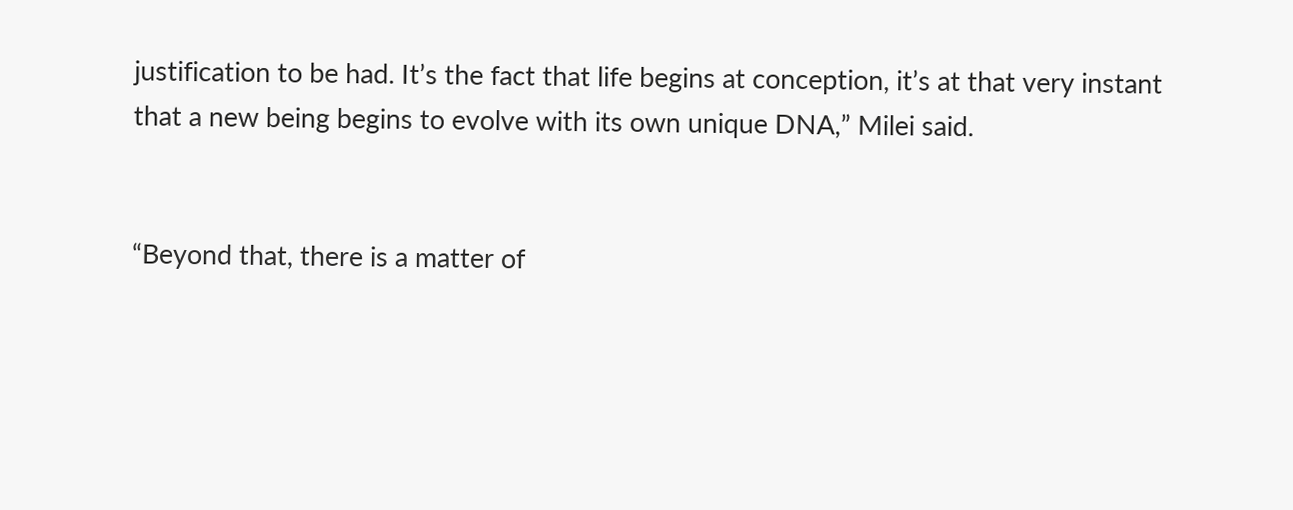justification to be had. It’s the fact that life begins at conception, it’s at that very instant that a new being begins to evolve with its own unique DNA,” Milei said.


“Beyond that, there is a matter of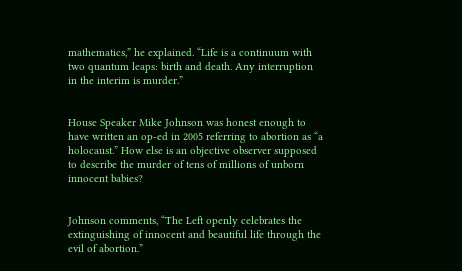mathematics,” he explained. “Life is a continuum with two quantum leaps: birth and death. Any interruption in the interim is murder.”


House Speaker Mike Johnson was honest enough to have written an op-ed in 2005 referring to abortion as “a holocaust.” How else is an objective observer supposed to describe the murder of tens of millions of unborn innocent babies?


Johnson comments, “The Left openly celebrates the extinguishing of innocent and beautiful life through the evil of abortion.”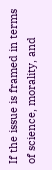If the issue is framed in terms of science, morality, and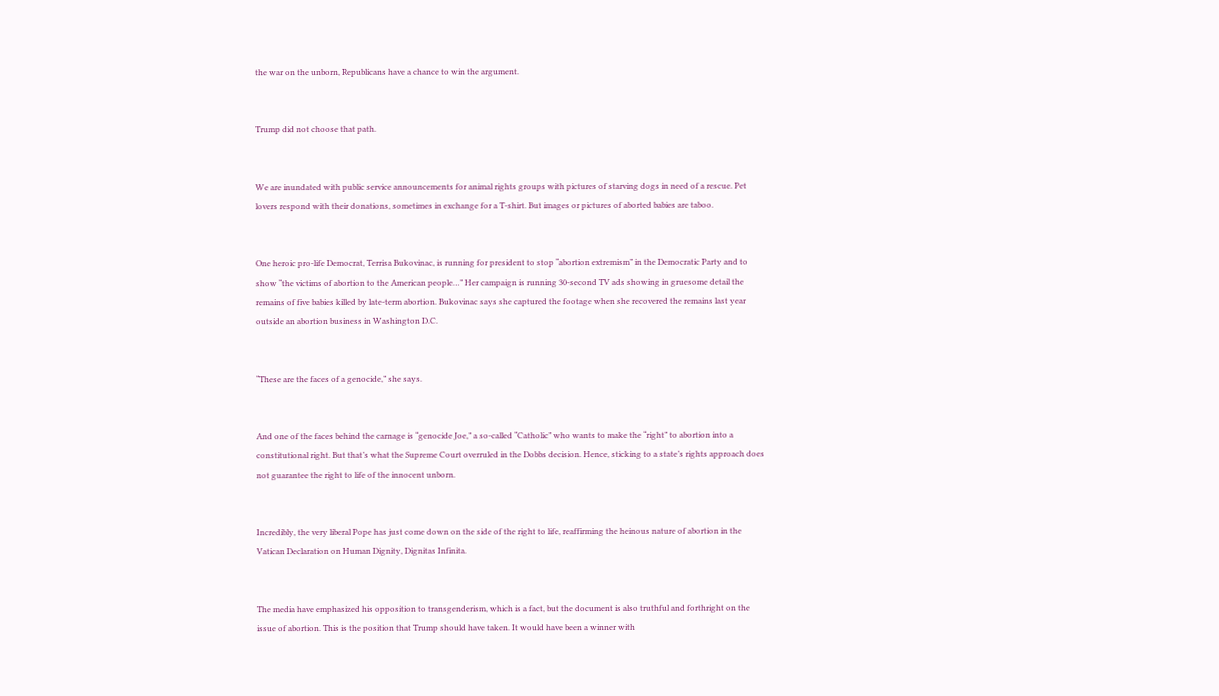the war on the unborn, Republicans have a chance to win the argument.


Trump did not choose that path.


We are inundated with public service announcements for animal rights groups with pictures of starving dogs in need of a rescue. Pet lovers respond with their donations, sometimes in exchange for a T-shirt. But images or pictures of aborted babies are taboo.


One heroic pro-life Democrat, Terrisa Bukovinac, is running for president to stop “abortion extremism” in the Democratic Party and to show “the victims of abortion to the American people…” Her campaign is running 30-second TV ads showing in gruesome detail the remains of five babies killed by late-term abortion. Bukovinac says she captured the footage when she recovered the remains last year outside an abortion business in Washington D.C.


“These are the faces of a genocide,” she says.


And one of the faces behind the carnage is “genocide Joe,” a so-called “Catholic” who wants to make the “right” to abortion into a constitutional right. But that’s what the Supreme Court overruled in the Dobbs decision. Hence, sticking to a state’s rights approach does not guarantee the right to life of the innocent unborn.


Incredibly, the very liberal Pope has just come down on the side of the right to life, reaffirming the heinous nature of abortion in the Vatican Declaration on Human Dignity, Dignitas Infinita.


The media have emphasized his opposition to transgenderism, which is a fact, but the document is also truthful and forthright on the issue of abortion. This is the position that Trump should have taken. It would have been a winner with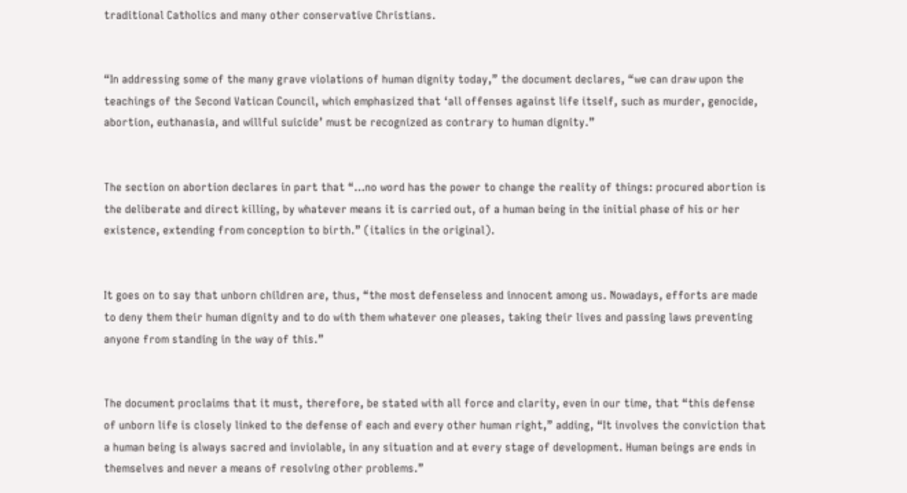traditional Catholics and many other conservative Christians.


“In addressing some of the many grave violations of human dignity today,” the document declares, “we can draw upon the teachings of the Second Vatican Council, which emphasized that ‘all offenses against life itself, such as murder, genocide, abortion, euthanasia, and willful suicide’ must be recognized as contrary to human dignity.”


The section on abortion declares in part that “…no word has the power to change the reality of things: procured abortion is the deliberate and direct killing, by whatever means it is carried out, of a human being in the initial phase of his or her existence, extending from conception to birth.” (italics in the original).


It goes on to say that unborn children are, thus, “the most defenseless and innocent among us. Nowadays, efforts are made to deny them their human dignity and to do with them whatever one pleases, taking their lives and passing laws preventing anyone from standing in the way of this.”


The document proclaims that it must, therefore, be stated with all force and clarity, even in our time, that “this defense of unborn life is closely linked to the defense of each and every other human right,” adding, “It involves the conviction that a human being is always sacred and inviolable, in any situation and at every stage of development. Human beings are ends in themselves and never a means of resolving other problems.”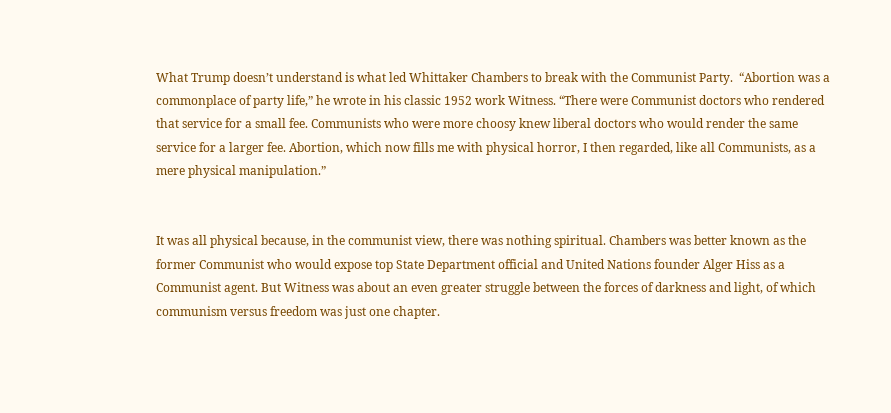What Trump doesn’t understand is what led Whittaker Chambers to break with the Communist Party.  “Abortion was a commonplace of party life,” he wrote in his classic 1952 work Witness. “There were Communist doctors who rendered that service for a small fee. Communists who were more choosy knew liberal doctors who would render the same service for a larger fee. Abortion, which now fills me with physical horror, I then regarded, like all Communists, as a mere physical manipulation.”


It was all physical because, in the communist view, there was nothing spiritual. Chambers was better known as the former Communist who would expose top State Department official and United Nations founder Alger Hiss as a Communist agent. But Witness was about an even greater struggle between the forces of darkness and light, of which communism versus freedom was just one chapter.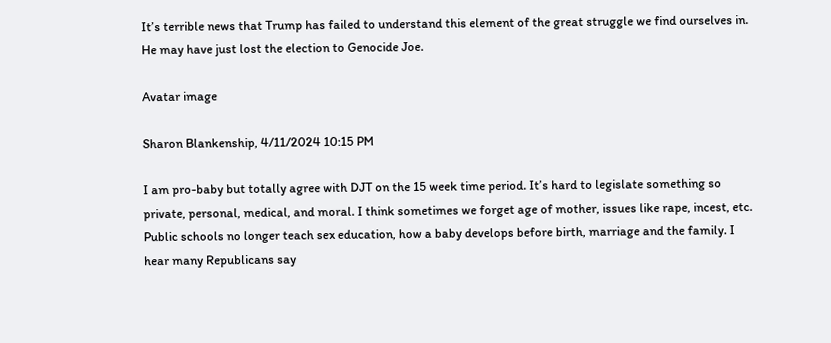It’s terrible news that Trump has failed to understand this element of the great struggle we find ourselves in. He may have just lost the election to Genocide Joe.

Avatar image

Sharon Blankenship, 4/11/2024 10:15 PM

I am pro-baby but totally agree with DJT on the 15 week time period. It’s hard to legislate something so private, personal, medical, and moral. I think sometimes we forget age of mother, issues like rape, incest, etc. Public schools no longer teach sex education, how a baby develops before birth, marriage and the family. I hear many Republicans say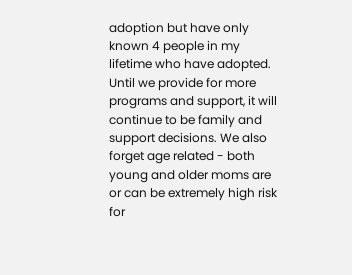adoption but have only known 4 people in my lifetime who have adopted. Until we provide for more programs and support, it will continue to be family and support decisions. We also forget age related - both young and older moms are or can be extremely high risk for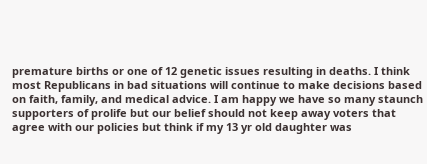premature births or one of 12 genetic issues resulting in deaths. I think most Republicans in bad situations will continue to make decisions based on faith, family, and medical advice. I am happy we have so many staunch supporters of prolife but our belief should not keep away voters that agree with our policies but think if my 13 yr old daughter was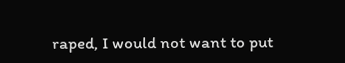raped, I would not want to put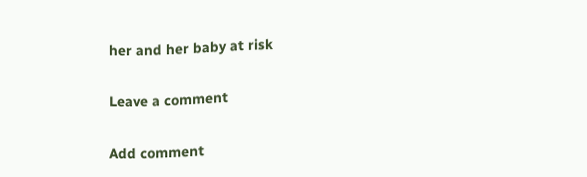her and her baby at risk

Leave a comment

Add comment